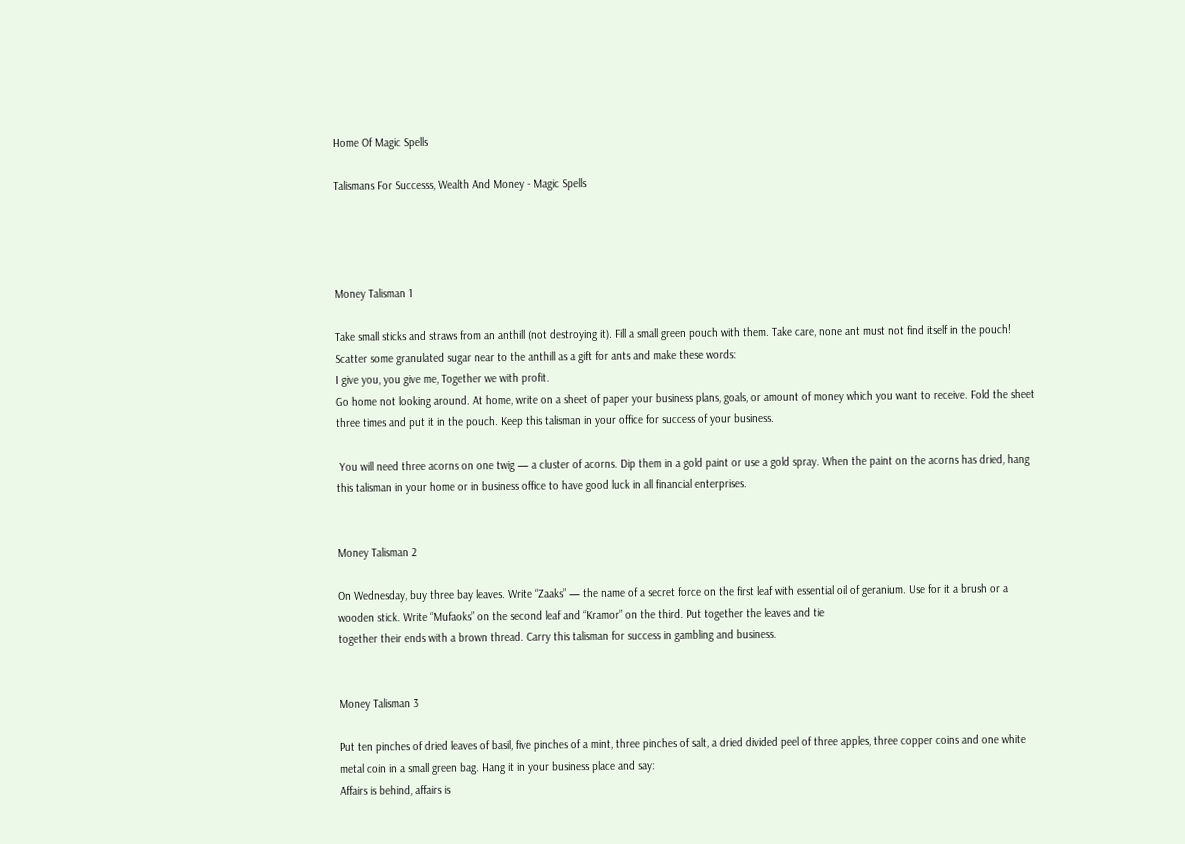Home Of Magic Spells

Talismans For Successs, Wealth And Money - Magic Spells




Money Talisman 1

Take small sticks and straws from an anthill (not destroying it). Fill a small green pouch with them. Take care, none ant must not find itself in the pouch! Scatter some granulated sugar near to the anthill as a gift for ants and make these words:
I give you, you give me, Together we with profit.
Go home not looking around. At home, write on a sheet of paper your business plans, goals, or amount of money which you want to receive. Fold the sheet three times and put it in the pouch. Keep this talisman in your office for success of your business.

 You will need three acorns on one twig — a cluster of acorns. Dip them in a gold paint or use a gold spray. When the paint on the acorns has dried, hang this talisman in your home or in business office to have good luck in all financial enterprises.


Money Talisman 2

On Wednesday, buy three bay leaves. Write “Zaaks” — the name of a secret force on the first leaf with essential oil of geranium. Use for it a brush or a wooden stick. Write “Mufaoks” on the second leaf and “Kramor” on the third. Put together the leaves and tie
together their ends with a brown thread. Carry this talisman for success in gambling and business.


Money Talisman 3

Put ten pinches of dried leaves of basil, five pinches of a mint, three pinches of salt, a dried divided peel of three apples, three copper coins and one white metal coin in a small green bag. Hang it in your business place and say:
Affairs is behind, affairs is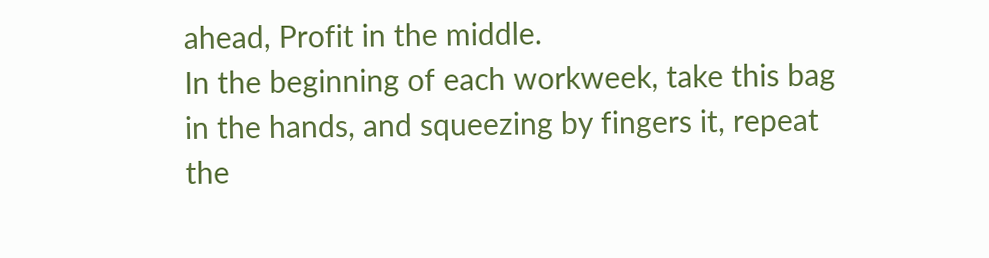ahead, Profit in the middle.
In the beginning of each workweek, take this bag in the hands, and squeezing by fingers it, repeat the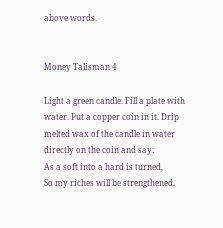above words.


Money Talisman 4

Light a green candle. Fill a plate with water. Put a copper coin in it. Drip melted wax of the candle in water directly on the coin and say:
As a soft into a hard is turned,
So my riches will be strengthened.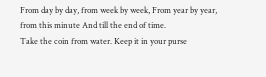From day by day, from week by week, From year by year, from this minute And till the end of time.
Take the coin from water. Keep it in your purse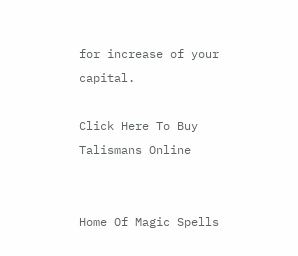for increase of your capital.

Click Here To Buy Talismans Online


Home Of Magic Spells